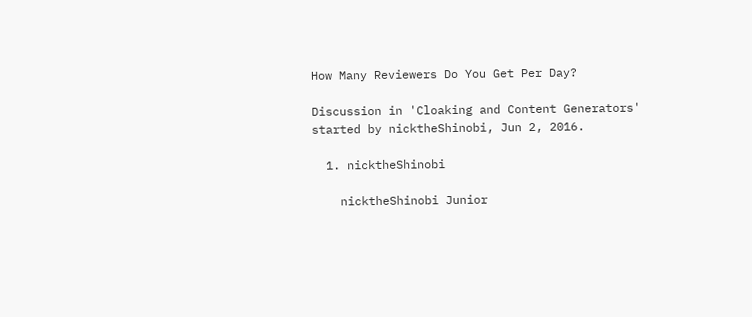How Many Reviewers Do You Get Per Day?

Discussion in 'Cloaking and Content Generators' started by nicktheShinobi, Jun 2, 2016.

  1. nicktheShinobi

    nicktheShinobi Junior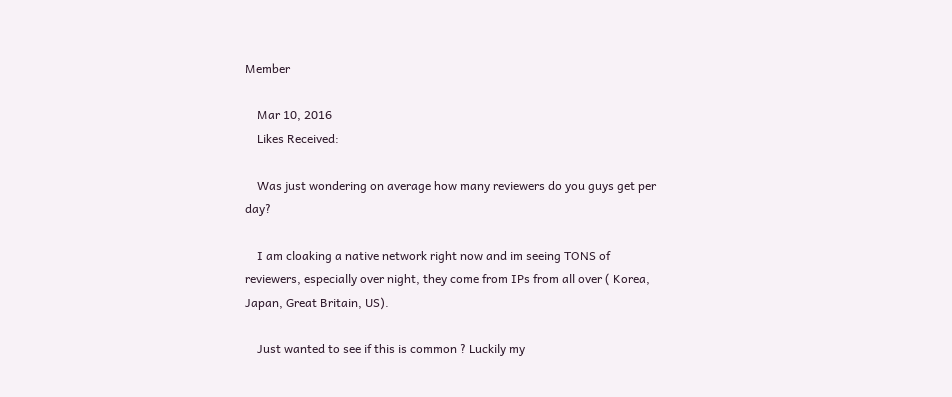Member

    Mar 10, 2016
    Likes Received:

    Was just wondering on average how many reviewers do you guys get per day?

    I am cloaking a native network right now and im seeing TONS of reviewers, especially over night, they come from IPs from all over ( Korea, Japan, Great Britain, US).

    Just wanted to see if this is common ? Luckily my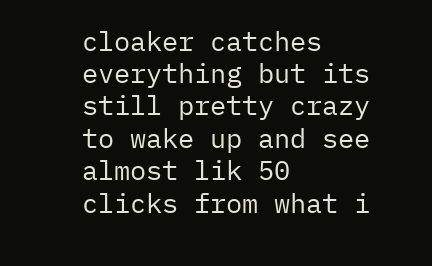cloaker catches everything but its still pretty crazy to wake up and see almost lik 50 clicks from what i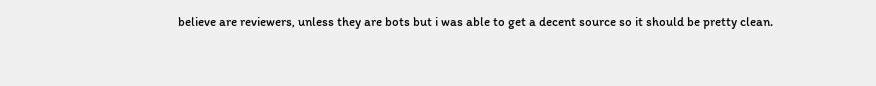believe are reviewers, unless they are bots but i was able to get a decent source so it should be pretty clean.